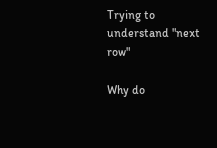Trying to understand "next row"

Why do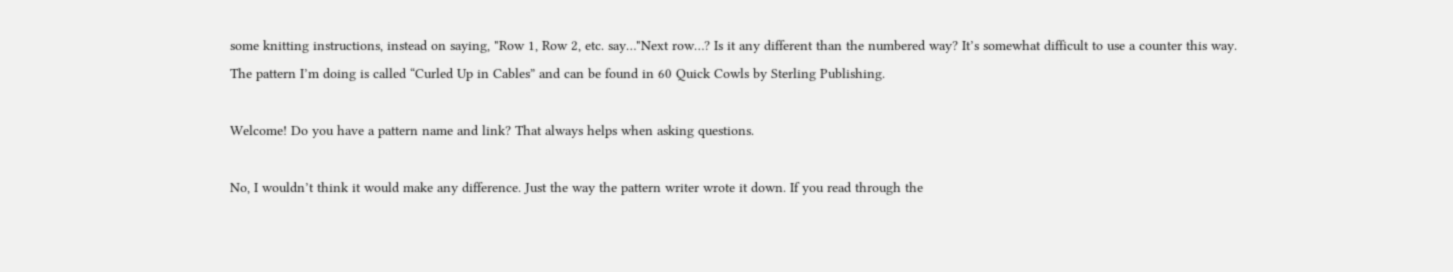some knitting instructions, instead on saying, "Row 1, Row 2, etc. say…"Next row…? Is it any different than the numbered way? It’s somewhat difficult to use a counter this way.
The pattern I’m doing is called “Curled Up in Cables” and can be found in 60 Quick Cowls by Sterling Publishing.

Welcome! Do you have a pattern name and link? That always helps when asking questions.

No, I wouldn’t think it would make any difference. Just the way the pattern writer wrote it down. If you read through the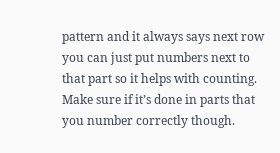pattern and it always says next row you can just put numbers next to that part so it helps with counting. Make sure if it’s done in parts that you number correctly though.